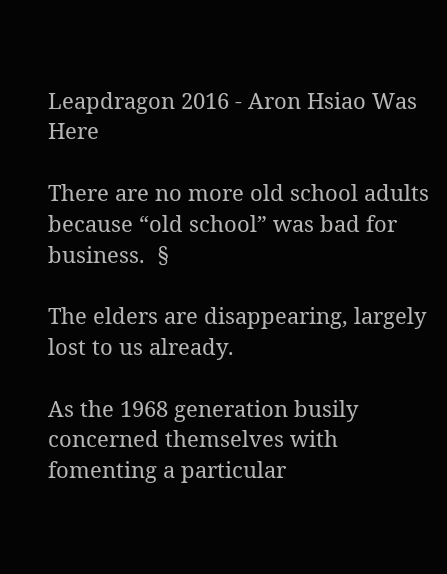Leapdragon 2016 - Aron Hsiao Was Here

There are no more old school adults because “old school” was bad for business.  §

The elders are disappearing, largely lost to us already.

As the 1968 generation busily concerned themselves with fomenting a particular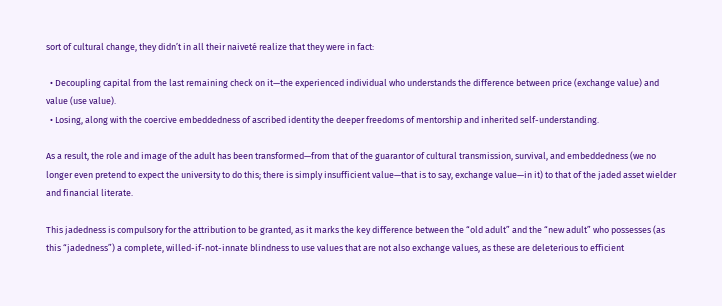sort of cultural change, they didn’t in all their naiveté realize that they were in fact:

  • Decoupling capital from the last remaining check on it—the experienced individual who understands the difference between price (exchange value) and value (use value).
  • Losing, along with the coercive embeddedness of ascribed identity the deeper freedoms of mentorship and inherited self-understanding.

As a result, the role and image of the adult has been transformed—from that of the guarantor of cultural transmission, survival, and embeddedness (we no longer even pretend to expect the university to do this; there is simply insufficient value—that is to say, exchange value—in it) to that of the jaded asset wielder and financial literate.

This jadedness is compulsory for the attribution to be granted, as it marks the key difference between the “old adult” and the “new adult” who possesses (as this “jadedness”) a complete, willed-if-not-innate blindness to use values that are not also exchange values, as these are deleterious to efficient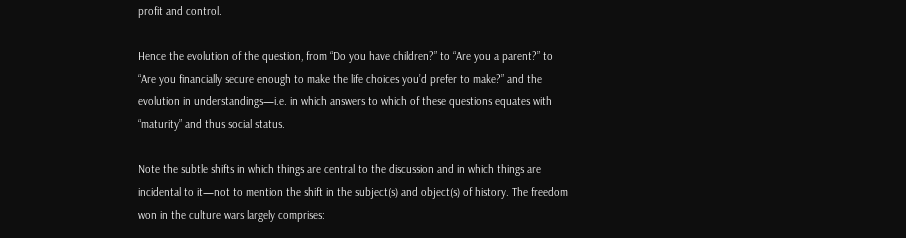profit and control.

Hence the evolution of the question, from “Do you have children?” to “Are you a parent?” to “Are you financially secure enough to make the life choices you’d prefer to make?” and the evolution in understandings—i.e. in which answers to which of these questions equates with “maturity” and thus social status.

Note the subtle shifts in which things are central to the discussion and in which things are incidental to it—not to mention the shift in the subject(s) and object(s) of history. The freedom won in the culture wars largely comprises: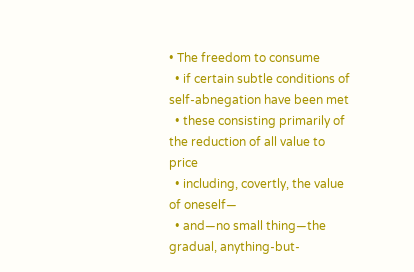• The freedom to consume
  • if certain subtle conditions of self-abnegation have been met
  • these consisting primarily of the reduction of all value to price
  • including, covertly, the value of oneself—
  • and—no small thing—the gradual, anything-but-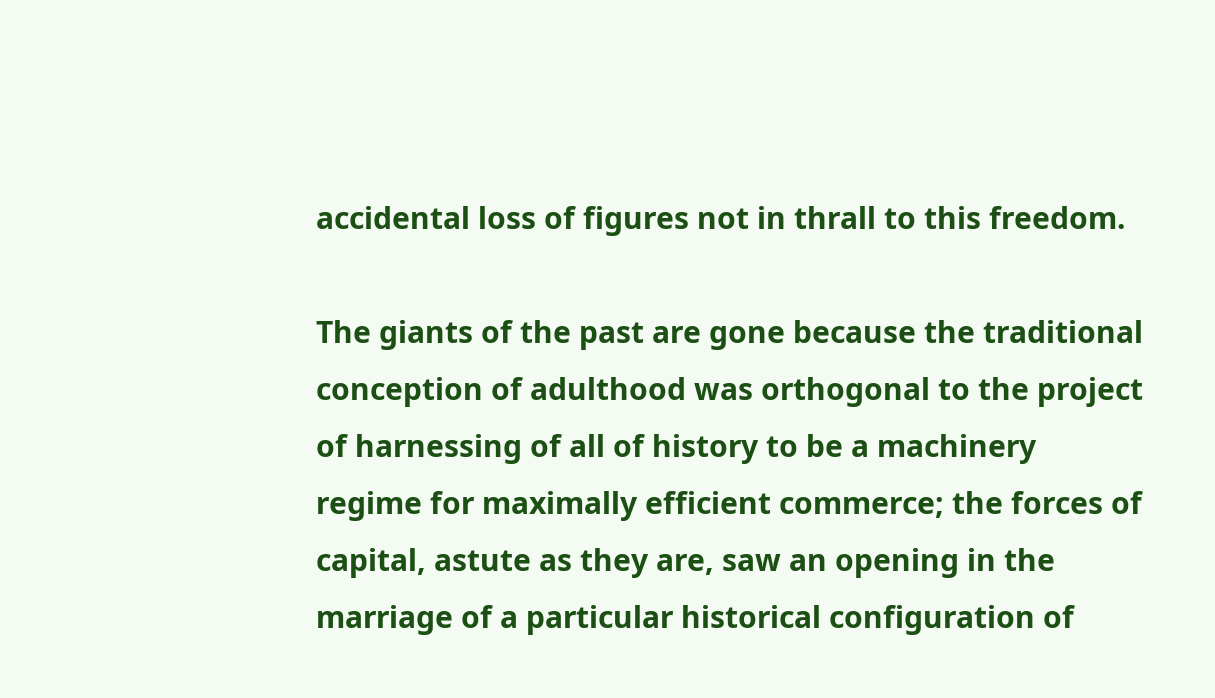accidental loss of figures not in thrall to this freedom.

The giants of the past are gone because the traditional conception of adulthood was orthogonal to the project of harnessing of all of history to be a machinery regime for maximally efficient commerce; the forces of capital, astute as they are, saw an opening in the marriage of a particular historical configuration of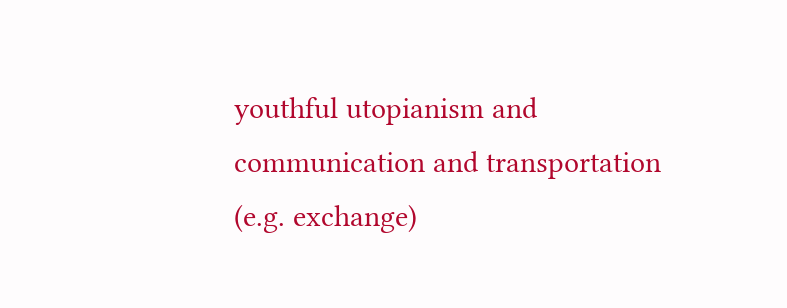youthful utopianism and communication and transportation (e.g. exchange)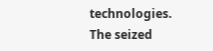technologies. The seized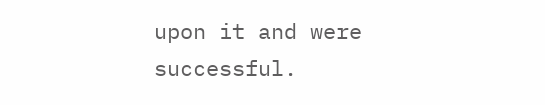upon it and were successful.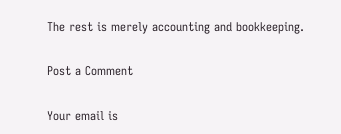The rest is merely accounting and bookkeeping.

Post a Comment

Your email is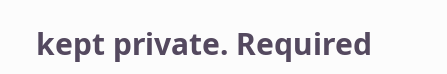kept private. Required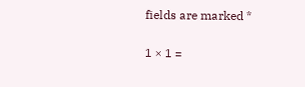fields are marked *

1 × 1 =